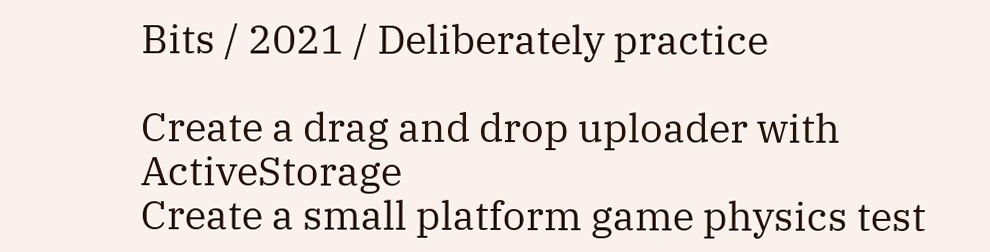Bits / 2021 / Deliberately practice

Create a drag and drop uploader with ActiveStorage
Create a small platform game physics test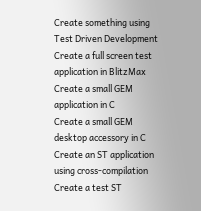Create something using Test Driven Development
Create a full screen test application in BlitzMax
Create a small GEM application in C
Create a small GEM desktop accessory in C
Create an ST application using cross-compilation
Create a test ST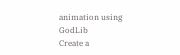animation using GodLib
Create a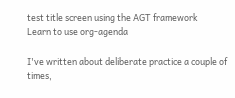test title screen using the AGT framework
Learn to use org-agenda

I've written about deliberate practice a couple of times,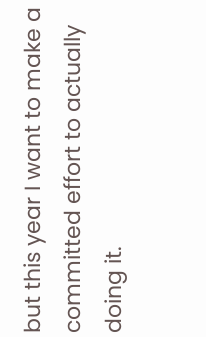but this year I want to make a committed effort to actually doing it.